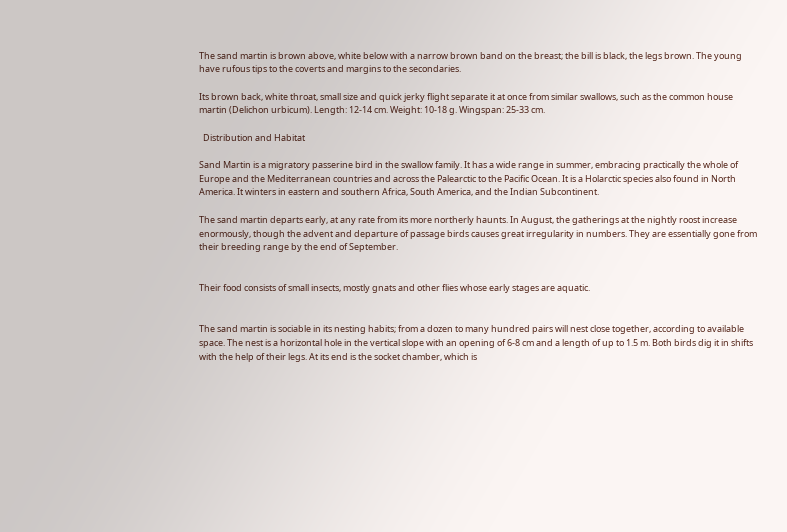The sand martin is brown above, white below with a narrow brown band on the breast; the bill is black, the legs brown. The young have rufous tips to the coverts and margins to the secondaries.

Its brown back, white throat, small size and quick jerky flight separate it at once from similar swallows, such as the common house martin (Delichon urbicum). Length: 12-14 cm. Weight: 10-18 g. Wingspan: 25-33 cm.

  Distribution and Habitat

Sand Martin is a migratory passerine bird in the swallow family. It has a wide range in summer, embracing practically the whole of Europe and the Mediterranean countries and across the Palearctic to the Pacific Ocean. It is a Holarctic species also found in North America. It winters in eastern and southern Africa, South America, and the Indian Subcontinent.

The sand martin departs early, at any rate from its more northerly haunts. In August, the gatherings at the nightly roost increase enormously, though the advent and departure of passage birds causes great irregularity in numbers. They are essentially gone from their breeding range by the end of September.


Their food consists of small insects, mostly gnats and other flies whose early stages are aquatic.


The sand martin is sociable in its nesting habits; from a dozen to many hundred pairs will nest close together, according to available space. The nest is a horizontal hole in the vertical slope with an opening of 6-8 cm and a length of up to 1.5 m. Both birds dig it in shifts with the help of their legs. At its end is the socket chamber, which is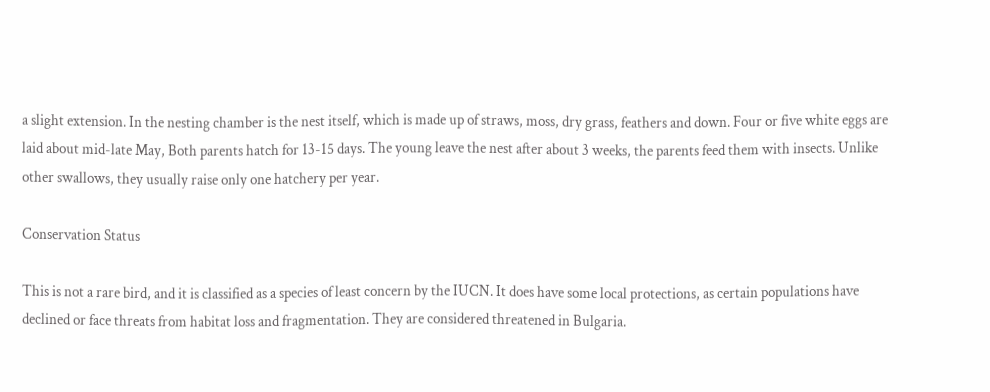a slight extension. In the nesting chamber is the nest itself, which is made up of straws, moss, dry grass, feathers and down. Four or five white eggs are laid about mid-late May, Both parents hatch for 13-15 days. The young leave the nest after about 3 weeks, the parents feed them with insects. Unlike other swallows, they usually raise only one hatchery per year.

Conservation Status

This is not a rare bird, and it is classified as a species of least concern by the IUCN. It does have some local protections, as certain populations have declined or face threats from habitat loss and fragmentation. They are considered threatened in Bulgaria.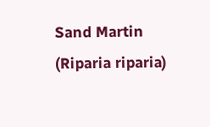Sand Martin (Riparia riparia)